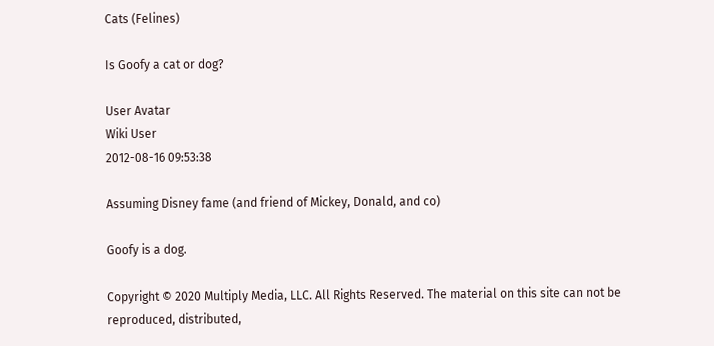Cats (Felines)

Is Goofy a cat or dog?

User Avatar
Wiki User
2012-08-16 09:53:38

Assuming Disney fame (and friend of Mickey, Donald, and co)

Goofy is a dog.

Copyright © 2020 Multiply Media, LLC. All Rights Reserved. The material on this site can not be reproduced, distributed,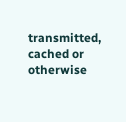transmitted, cached or otherwise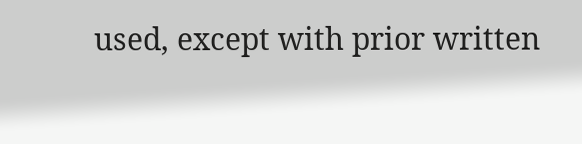used, except with prior written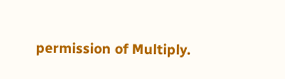permission of Multiply.